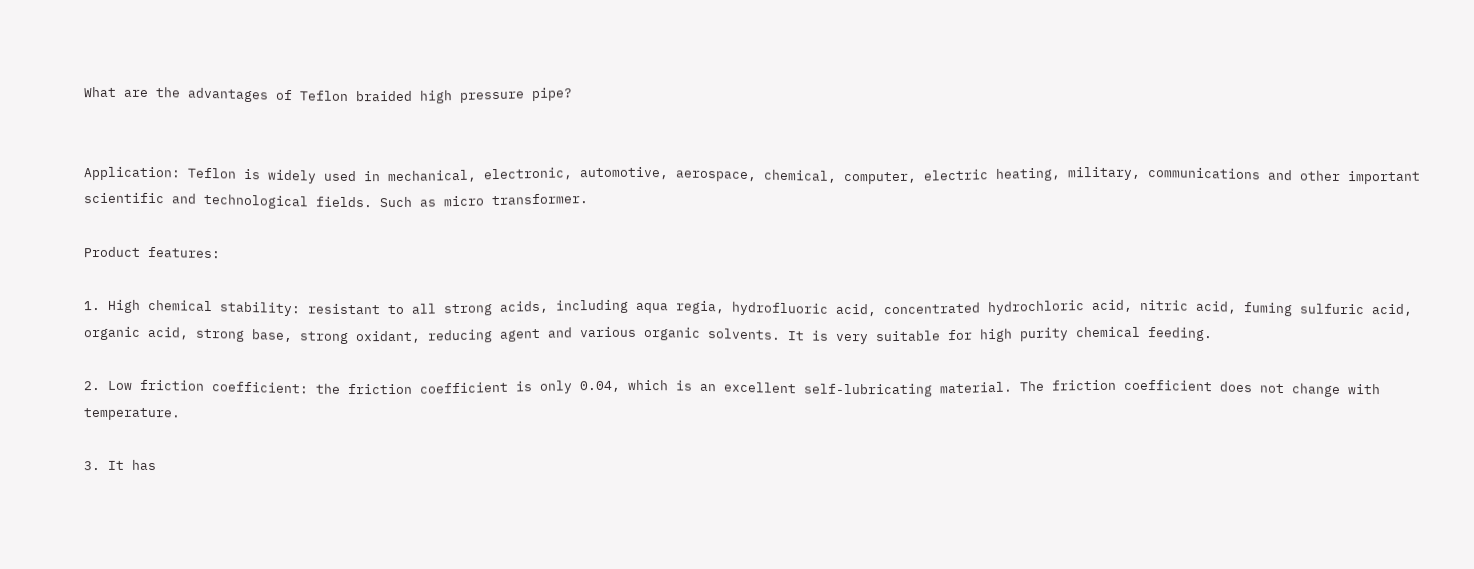What are the advantages of Teflon braided high pressure pipe?


Application: Teflon is widely used in mechanical, electronic, automotive, aerospace, chemical, computer, electric heating, military, communications and other important scientific and technological fields. Such as micro transformer.

Product features:

1. High chemical stability: resistant to all strong acids, including aqua regia, hydrofluoric acid, concentrated hydrochloric acid, nitric acid, fuming sulfuric acid, organic acid, strong base, strong oxidant, reducing agent and various organic solvents. It is very suitable for high purity chemical feeding.

2. Low friction coefficient: the friction coefficient is only 0.04, which is an excellent self-lubricating material. The friction coefficient does not change with temperature.

3. It has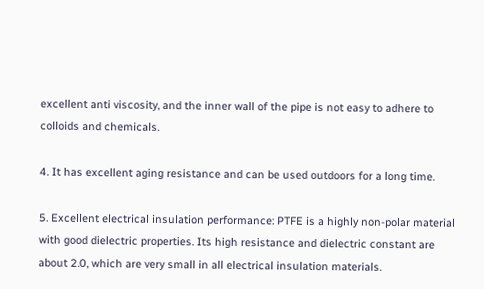excellent anti viscosity, and the inner wall of the pipe is not easy to adhere to colloids and chemicals.

4. It has excellent aging resistance and can be used outdoors for a long time.

5. Excellent electrical insulation performance: PTFE is a highly non-polar material with good dielectric properties. Its high resistance and dielectric constant are about 2.0, which are very small in all electrical insulation materials.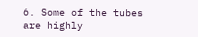6. Some of the tubes are highly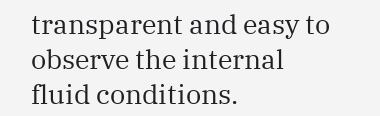transparent and easy to observe the internal fluid conditions.